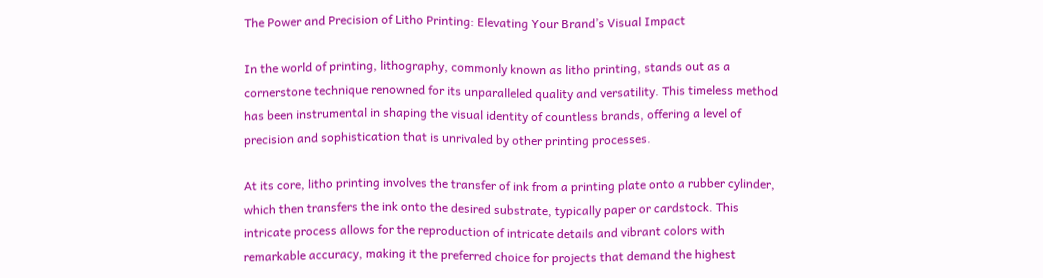The Power and Precision of Litho Printing: Elevating Your Brand’s Visual Impact

In the world of printing, lithography, commonly known as litho printing, stands out as a cornerstone technique renowned for its unparalleled quality and versatility. This timeless method has been instrumental in shaping the visual identity of countless brands, offering a level of precision and sophistication that is unrivaled by other printing processes.

At its core, litho printing involves the transfer of ink from a printing plate onto a rubber cylinder, which then transfers the ink onto the desired substrate, typically paper or cardstock. This intricate process allows for the reproduction of intricate details and vibrant colors with remarkable accuracy, making it the preferred choice for projects that demand the highest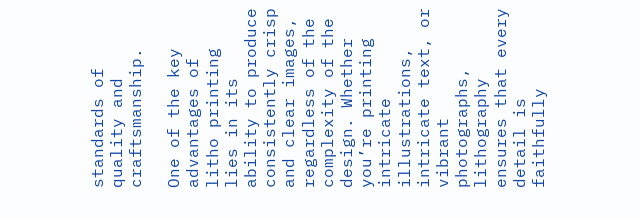standards of quality and craftsmanship.

One of the key advantages of litho printing lies in its ability to produce consistently crisp and clear images, regardless of the complexity of the design. Whether you’re printing intricate illustrations, intricate text, or vibrant photographs, lithography ensures that every detail is faithfully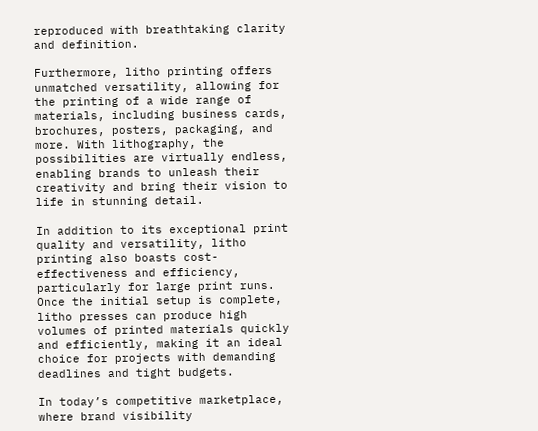reproduced with breathtaking clarity and definition.

Furthermore, litho printing offers unmatched versatility, allowing for the printing of a wide range of materials, including business cards, brochures, posters, packaging, and more. With lithography, the possibilities are virtually endless, enabling brands to unleash their creativity and bring their vision to life in stunning detail.

In addition to its exceptional print quality and versatility, litho printing also boasts cost-effectiveness and efficiency, particularly for large print runs. Once the initial setup is complete, litho presses can produce high volumes of printed materials quickly and efficiently, making it an ideal choice for projects with demanding deadlines and tight budgets.

In today’s competitive marketplace, where brand visibility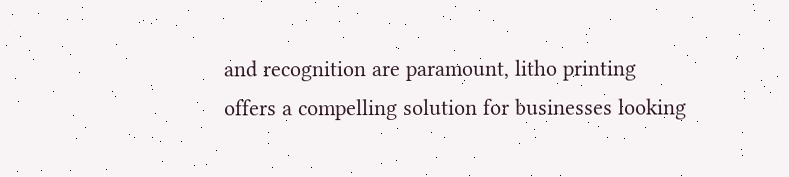and recognition are paramount, litho printing offers a compelling solution for businesses looking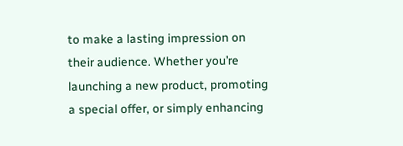to make a lasting impression on their audience. Whether you’re launching a new product, promoting a special offer, or simply enhancing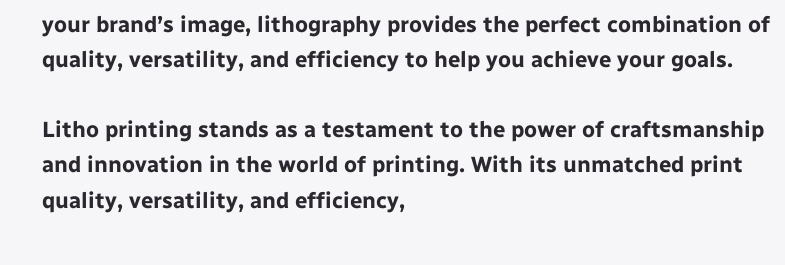your brand’s image, lithography provides the perfect combination of quality, versatility, and efficiency to help you achieve your goals.

Litho printing stands as a testament to the power of craftsmanship and innovation in the world of printing. With its unmatched print quality, versatility, and efficiency,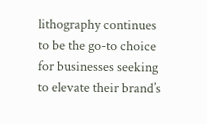lithography continues to be the go-to choice for businesses seeking to elevate their brand’s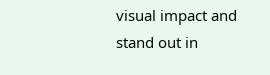visual impact and stand out in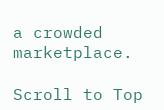a crowded marketplace.

Scroll to Top